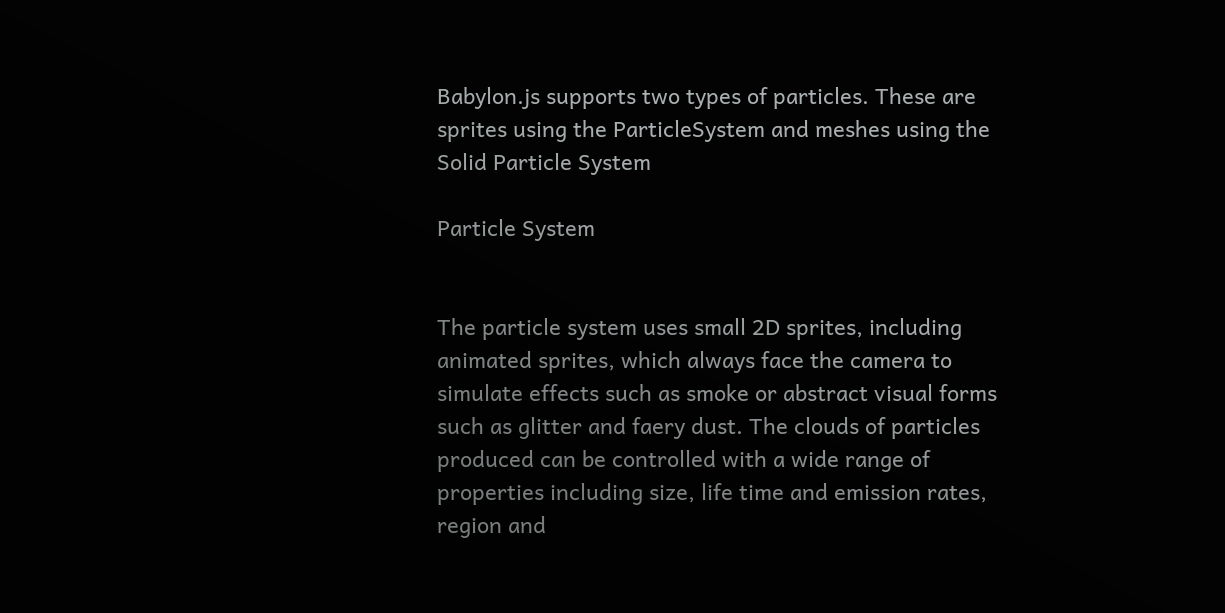Babylon.js supports two types of particles. These are sprites using the ParticleSystem and meshes using the Solid Particle System

Particle System


The particle system uses small 2D sprites, including animated sprites, which always face the camera to simulate effects such as smoke or abstract visual forms such as glitter and faery dust. The clouds of particles produced can be controlled with a wide range of properties including size, life time and emission rates, region and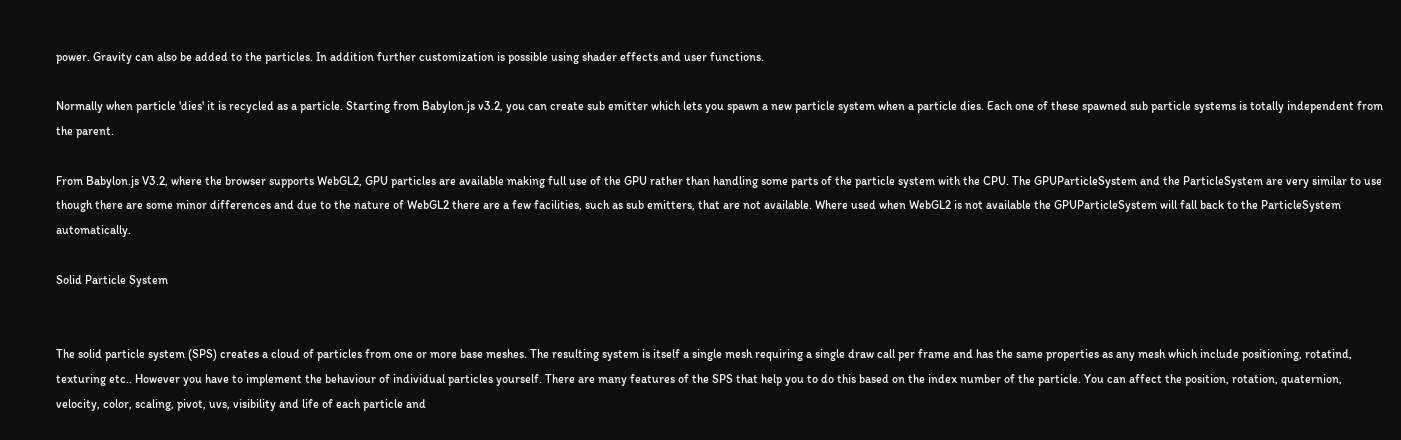power. Gravity can also be added to the particles. In addition further customization is possible using shader effects and user functions.

Normally when particle 'dies' it is recycled as a particle. Starting from Babylon.js v3.2, you can create sub emitter which lets you spawn a new particle system when a particle dies. Each one of these spawned sub particle systems is totally independent from the parent.

From Babylon.js V3.2, where the browser supports WebGL2, GPU particles are available making full use of the GPU rather than handling some parts of the particle system with the CPU. The GPUParticleSystem and the ParticleSystem are very similar to use though there are some minor differences and due to the nature of WebGL2 there are a few facilities, such as sub emitters, that are not available. Where used when WebGL2 is not available the GPUParticleSystem will fall back to the ParticleSystem automatically.

Solid Particle System


The solid particle system (SPS) creates a cloud of particles from one or more base meshes. The resulting system is itself a single mesh requiring a single draw call per frame and has the same properties as any mesh which include positioning, rotatind, texturing etc.. However you have to implement the behaviour of individual particles yourself. There are many features of the SPS that help you to do this based on the index number of the particle. You can affect the position, rotation, quaternion, velocity, color, scaling, pivot, uvs, visibility and life of each particle and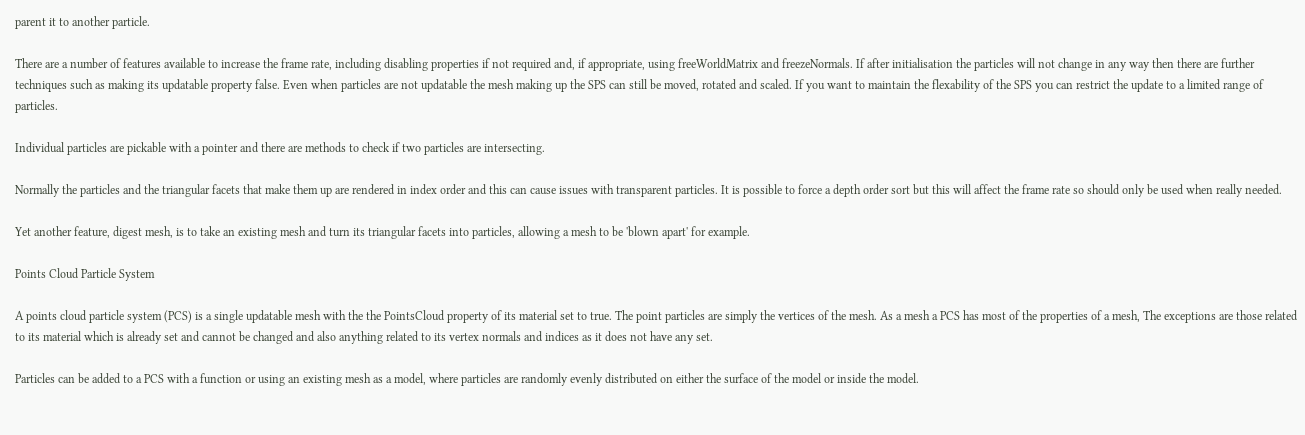parent it to another particle.

There are a number of features available to increase the frame rate, including disabling properties if not required and, if appropriate, using freeWorldMatrix and freezeNormals. If after initialisation the particles will not change in any way then there are further techniques such as making its updatable property false. Even when particles are not updatable the mesh making up the SPS can still be moved, rotated and scaled. If you want to maintain the flexability of the SPS you can restrict the update to a limited range of particles.

Individual particles are pickable with a pointer and there are methods to check if two particles are intersecting.

Normally the particles and the triangular facets that make them up are rendered in index order and this can cause issues with transparent particles. It is possible to force a depth order sort but this will affect the frame rate so should only be used when really needed.

Yet another feature, digest mesh, is to take an existing mesh and turn its triangular facets into particles, allowing a mesh to be 'blown apart' for example.

Points Cloud Particle System

A points cloud particle system (PCS) is a single updatable mesh with the the PointsCloud property of its material set to true. The point particles are simply the vertices of the mesh. As a mesh a PCS has most of the properties of a mesh, The exceptions are those related to its material which is already set and cannot be changed and also anything related to its vertex normals and indices as it does not have any set.

Particles can be added to a PCS with a function or using an existing mesh as a model, where particles are randomly evenly distributed on either the surface of the model or inside the model.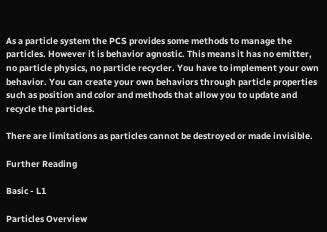As a particle system the PCS provides some methods to manage the particles. However it is behavior agnostic. This means it has no emitter, no particle physics, no particle recycler. You have to implement your own behavior. You can create your own behaviors through particle properties such as position and color and methods that allow you to update and recycle the particles.

There are limitations as particles cannot be destroyed or made invisible.

Further Reading

Basic - L1

Particles Overview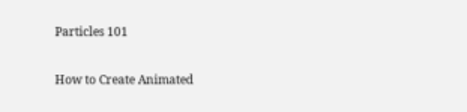Particles 101

How to Create Animated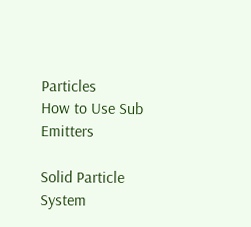Particles
How to Use Sub Emitters

Solid Particle System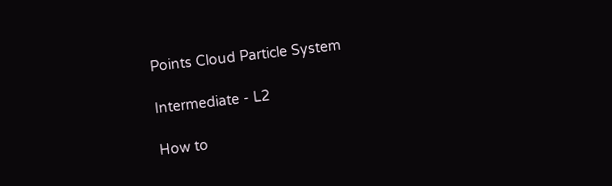Points Cloud Particle System

Intermediate - L2

How to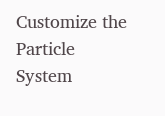Customize the Particle System